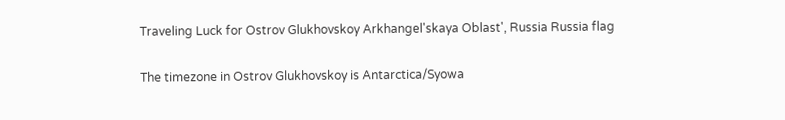Traveling Luck for Ostrov Glukhovskoy Arkhangel'skaya Oblast', Russia Russia flag

The timezone in Ostrov Glukhovskoy is Antarctica/Syowa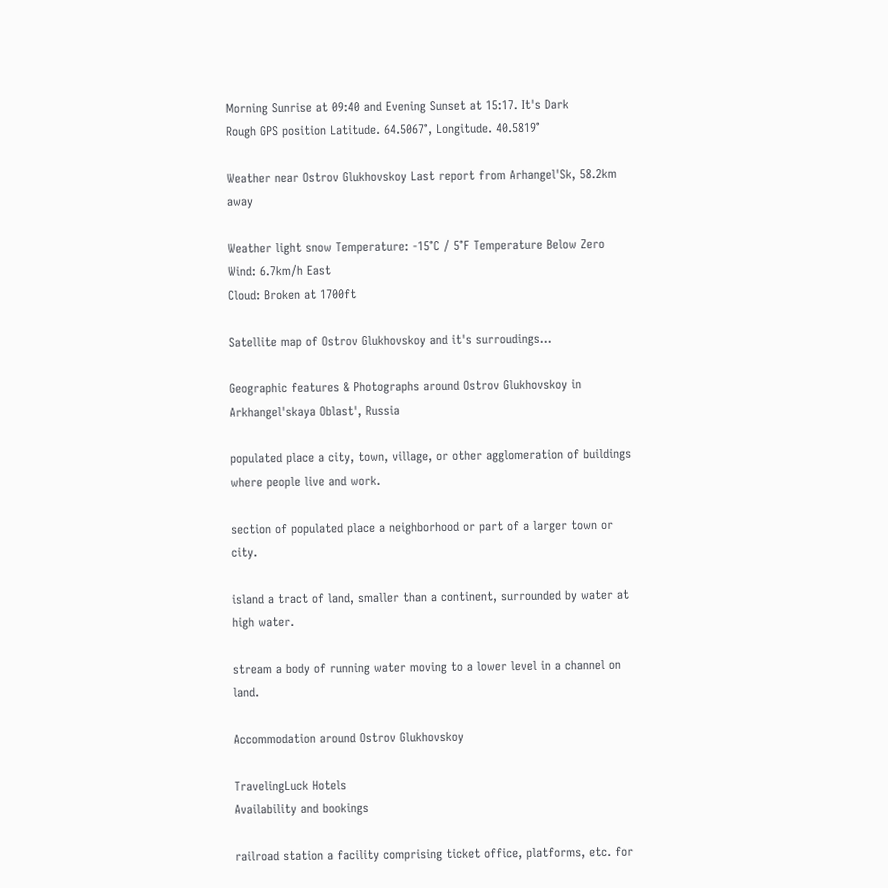Morning Sunrise at 09:40 and Evening Sunset at 15:17. It's Dark
Rough GPS position Latitude. 64.5067°, Longitude. 40.5819°

Weather near Ostrov Glukhovskoy Last report from Arhangel'Sk, 58.2km away

Weather light snow Temperature: -15°C / 5°F Temperature Below Zero
Wind: 6.7km/h East
Cloud: Broken at 1700ft

Satellite map of Ostrov Glukhovskoy and it's surroudings...

Geographic features & Photographs around Ostrov Glukhovskoy in Arkhangel'skaya Oblast', Russia

populated place a city, town, village, or other agglomeration of buildings where people live and work.

section of populated place a neighborhood or part of a larger town or city.

island a tract of land, smaller than a continent, surrounded by water at high water.

stream a body of running water moving to a lower level in a channel on land.

Accommodation around Ostrov Glukhovskoy

TravelingLuck Hotels
Availability and bookings

railroad station a facility comprising ticket office, platforms, etc. for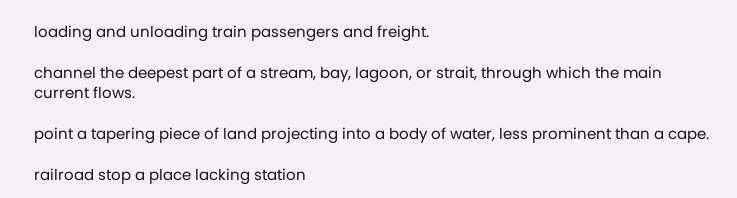loading and unloading train passengers and freight.

channel the deepest part of a stream, bay, lagoon, or strait, through which the main current flows.

point a tapering piece of land projecting into a body of water, less prominent than a cape.

railroad stop a place lacking station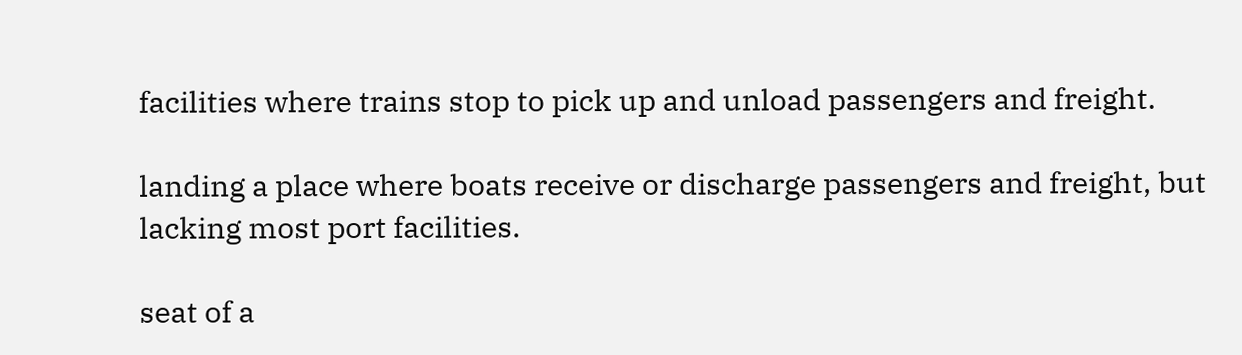facilities where trains stop to pick up and unload passengers and freight.

landing a place where boats receive or discharge passengers and freight, but lacking most port facilities.

seat of a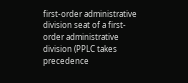first-order administrative division seat of a first-order administrative division (PPLC takes precedence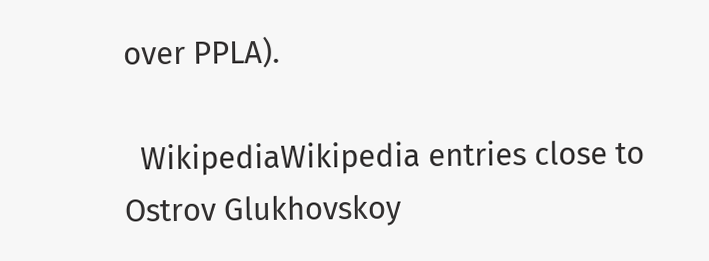over PPLA).

  WikipediaWikipedia entries close to Ostrov Glukhovskoy